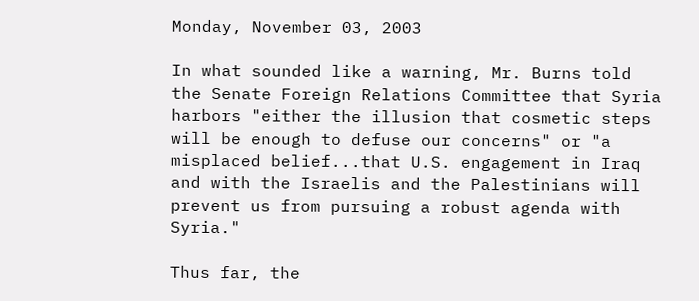Monday, November 03, 2003

In what sounded like a warning, Mr. Burns told the Senate Foreign Relations Committee that Syria harbors "either the illusion that cosmetic steps will be enough to defuse our concerns" or "a misplaced belief...that U.S. engagement in Iraq and with the Israelis and the Palestinians will prevent us from pursuing a robust agenda with Syria."

Thus far, the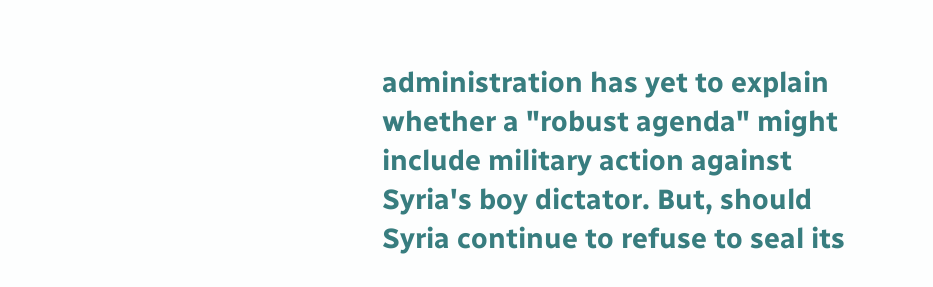administration has yet to explain whether a "robust agenda" might include military action against Syria's boy dictator. But, should Syria continue to refuse to seal its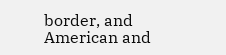border, and American and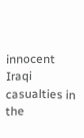innocent Iraqi casualties in the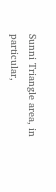Sunni Triangle area, in particular,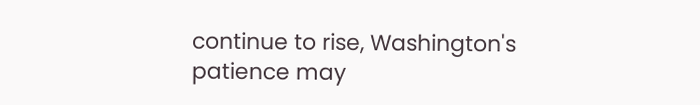continue to rise, Washington's patience may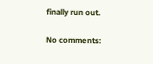finally run out.

No comments: